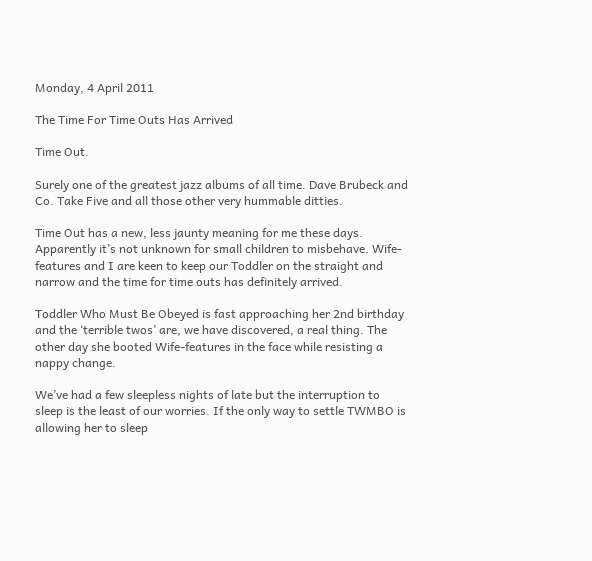Monday, 4 April 2011

The Time For Time Outs Has Arrived

Time Out.

Surely one of the greatest jazz albums of all time. Dave Brubeck and Co. Take Five and all those other very hummable ditties.

Time Out has a new, less jaunty meaning for me these days. Apparently it’s not unknown for small children to misbehave. Wife-features and I are keen to keep our Toddler on the straight and narrow and the time for time outs has definitely arrived.

Toddler Who Must Be Obeyed is fast approaching her 2nd birthday and the ‘terrible twos’ are, we have discovered, a real thing. The other day she booted Wife-features in the face while resisting a nappy change.

We’ve had a few sleepless nights of late but the interruption to sleep is the least of our worries. If the only way to settle TWMBO is allowing her to sleep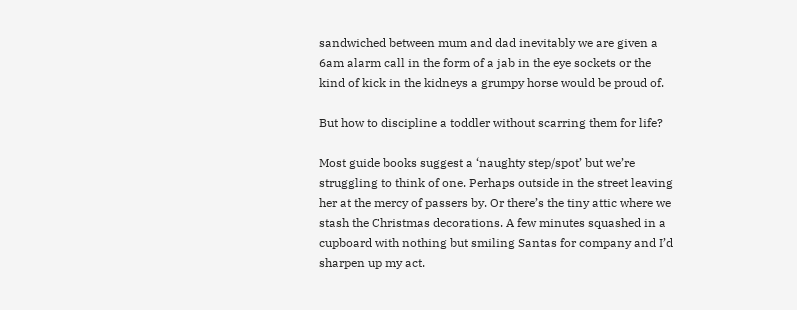sandwiched between mum and dad inevitably we are given a 6am alarm call in the form of a jab in the eye sockets or the kind of kick in the kidneys a grumpy horse would be proud of.

But how to discipline a toddler without scarring them for life?

Most guide books suggest a ‘naughty step/spot’ but we’re struggling to think of one. Perhaps outside in the street leaving her at the mercy of passers by. Or there’s the tiny attic where we stash the Christmas decorations. A few minutes squashed in a cupboard with nothing but smiling Santas for company and I’d sharpen up my act.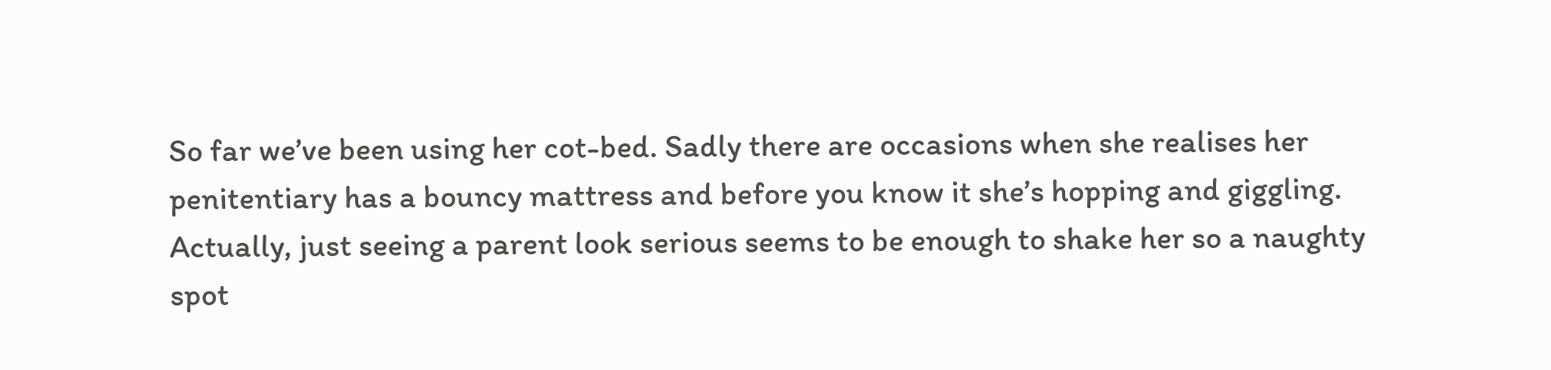So far we’ve been using her cot-bed. Sadly there are occasions when she realises her penitentiary has a bouncy mattress and before you know it she’s hopping and giggling. Actually, just seeing a parent look serious seems to be enough to shake her so a naughty spot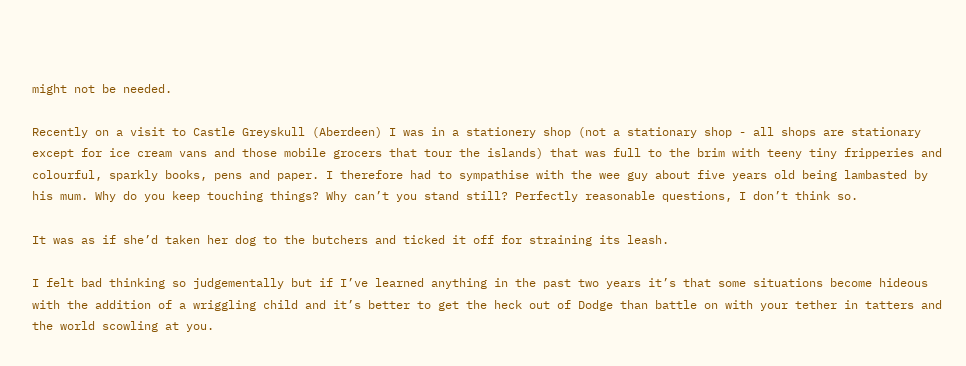might not be needed.

Recently on a visit to Castle Greyskull (Aberdeen) I was in a stationery shop (not a stationary shop - all shops are stationary except for ice cream vans and those mobile grocers that tour the islands) that was full to the brim with teeny tiny fripperies and colourful, sparkly books, pens and paper. I therefore had to sympathise with the wee guy about five years old being lambasted by his mum. Why do you keep touching things? Why can’t you stand still? Perfectly reasonable questions, I don’t think so.

It was as if she’d taken her dog to the butchers and ticked it off for straining its leash.

I felt bad thinking so judgementally but if I’ve learned anything in the past two years it’s that some situations become hideous with the addition of a wriggling child and it’s better to get the heck out of Dodge than battle on with your tether in tatters and the world scowling at you.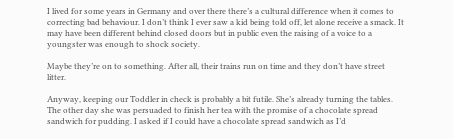I lived for some years in Germany and over there there’s a cultural difference when it comes to correcting bad behaviour. I don’t think I ever saw a kid being told off, let alone receive a smack. It may have been different behind closed doors but in public even the raising of a voice to a youngster was enough to shock society.

Maybe they’re on to something. After all, their trains run on time and they don’t have street litter.

Anyway, keeping our Toddler in check is probably a bit futile. She’s already turning the tables. The other day she was persuaded to finish her tea with the promise of a chocolate spread sandwich for pudding. I asked if I could have a chocolate spread sandwich as I’d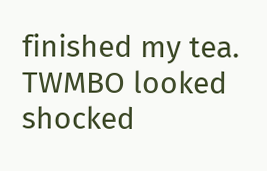finished my tea. TWMBO looked shocked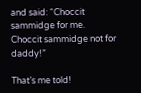and said: “Choccit sammidge for me. Choccit sammidge not for daddy!”

That’s me told!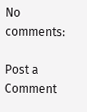No comments:

Post a Comment